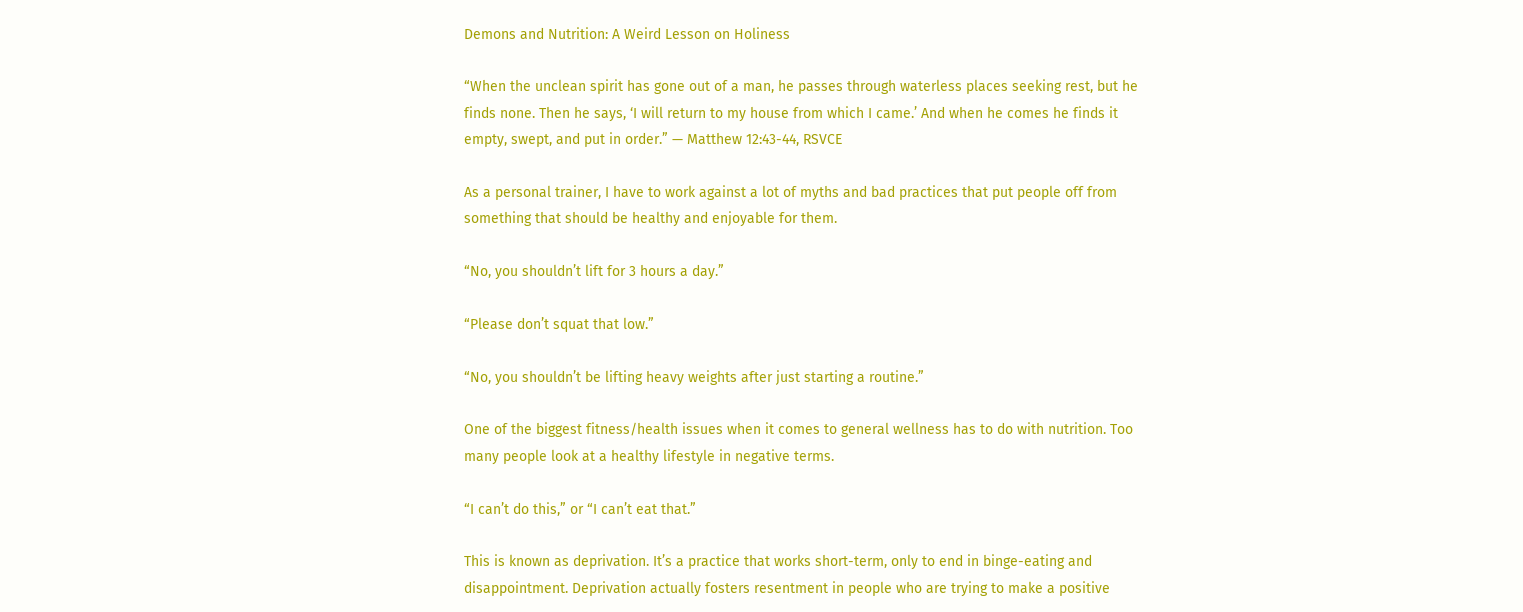Demons and Nutrition: A Weird Lesson on Holiness

“When the unclean spirit has gone out of a man, he passes through waterless places seeking rest, but he finds none. Then he says, ‘I will return to my house from which I came.’ And when he comes he finds it empty, swept, and put in order.” — Matthew 12:43-44, RSVCE

As a personal trainer, I have to work against a lot of myths and bad practices that put people off from something that should be healthy and enjoyable for them.

“No, you shouldn’t lift for 3 hours a day.”

“Please don’t squat that low.”

“No, you shouldn’t be lifting heavy weights after just starting a routine.”

One of the biggest fitness/health issues when it comes to general wellness has to do with nutrition. Too many people look at a healthy lifestyle in negative terms.

“I can’t do this,” or “I can’t eat that.”

This is known as deprivation. It’s a practice that works short-term, only to end in binge-eating and disappointment. Deprivation actually fosters resentment in people who are trying to make a positive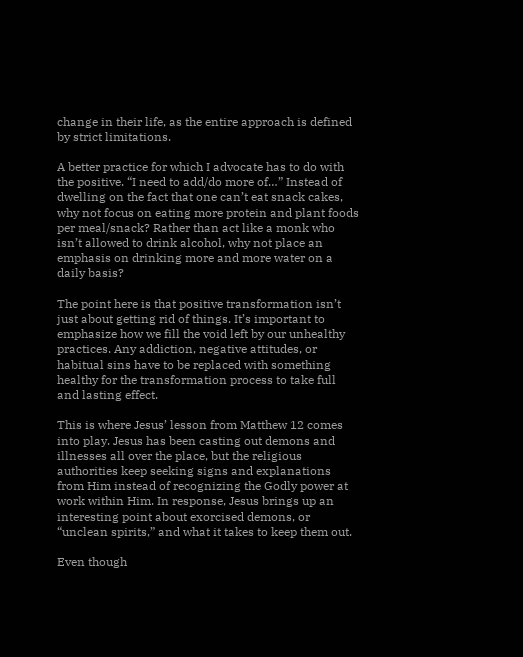change in their life, as the entire approach is defined by strict limitations.

A better practice for which I advocate has to do with the positive. “I need to add/do more of…” Instead of dwelling on the fact that one can’t eat snack cakes, why not focus on eating more protein and plant foods per meal/snack? Rather than act like a monk who isn’t allowed to drink alcohol, why not place an emphasis on drinking more and more water on a daily basis?

The point here is that positive transformation isn’t just about getting rid of things. It’s important to emphasize how we fill the void left by our unhealthy practices. Any addiction, negative attitudes, or habitual sins have to be replaced with something healthy for the transformation process to take full and lasting effect.

This is where Jesus’ lesson from Matthew 12 comes into play. Jesus has been casting out demons and illnesses all over the place, but the religious authorities keep seeking signs and explanations from Him instead of recognizing the Godly power at work within Him. In response, Jesus brings up an interesting point about exorcised demons, or “unclean spirits,” and what it takes to keep them out.

Even though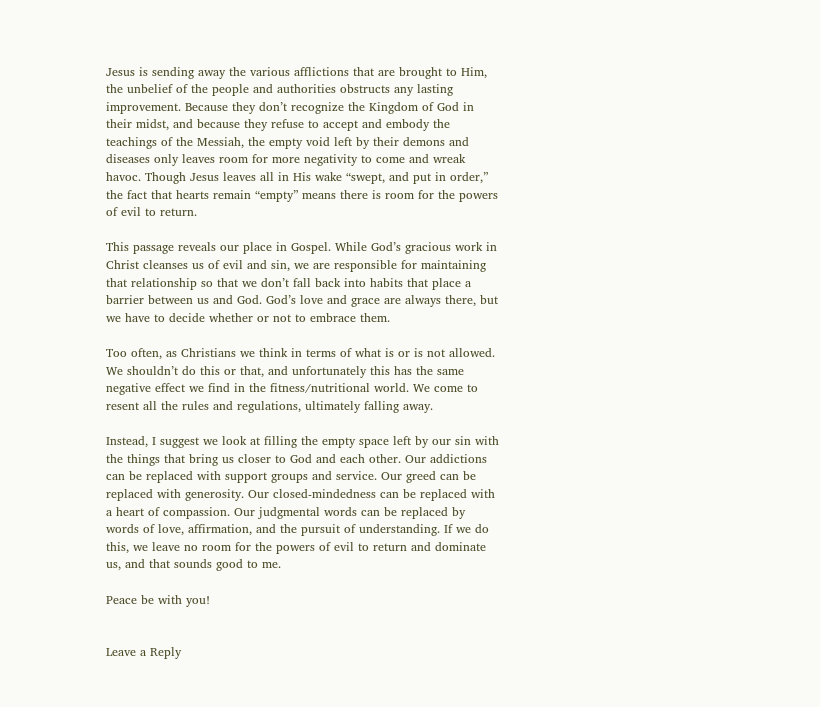Jesus is sending away the various afflictions that are brought to Him, the unbelief of the people and authorities obstructs any lasting improvement. Because they don’t recognize the Kingdom of God in their midst, and because they refuse to accept and embody the teachings of the Messiah, the empty void left by their demons and diseases only leaves room for more negativity to come and wreak havoc. Though Jesus leaves all in His wake “swept, and put in order,” the fact that hearts remain “empty” means there is room for the powers of evil to return.

This passage reveals our place in Gospel. While God’s gracious work in Christ cleanses us of evil and sin, we are responsible for maintaining that relationship so that we don’t fall back into habits that place a barrier between us and God. God’s love and grace are always there, but we have to decide whether or not to embrace them.

Too often, as Christians we think in terms of what is or is not allowed. We shouldn’t do this or that, and unfortunately this has the same negative effect we find in the fitness/nutritional world. We come to resent all the rules and regulations, ultimately falling away.

Instead, I suggest we look at filling the empty space left by our sin with the things that bring us closer to God and each other. Our addictions can be replaced with support groups and service. Our greed can be replaced with generosity. Our closed-mindedness can be replaced with a heart of compassion. Our judgmental words can be replaced by words of love, affirmation, and the pursuit of understanding. If we do this, we leave no room for the powers of evil to return and dominate us, and that sounds good to me.

Peace be with you!


Leave a Reply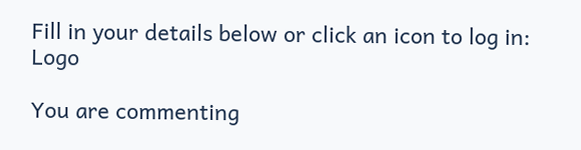Fill in your details below or click an icon to log in: Logo

You are commenting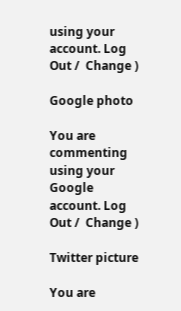using your account. Log Out /  Change )

Google photo

You are commenting using your Google account. Log Out /  Change )

Twitter picture

You are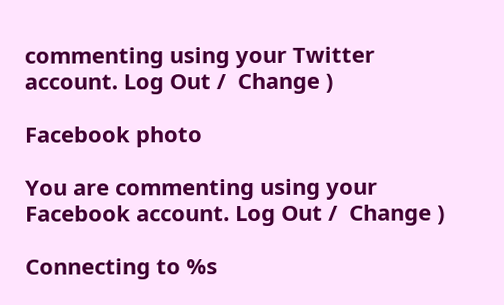commenting using your Twitter account. Log Out /  Change )

Facebook photo

You are commenting using your Facebook account. Log Out /  Change )

Connecting to %s